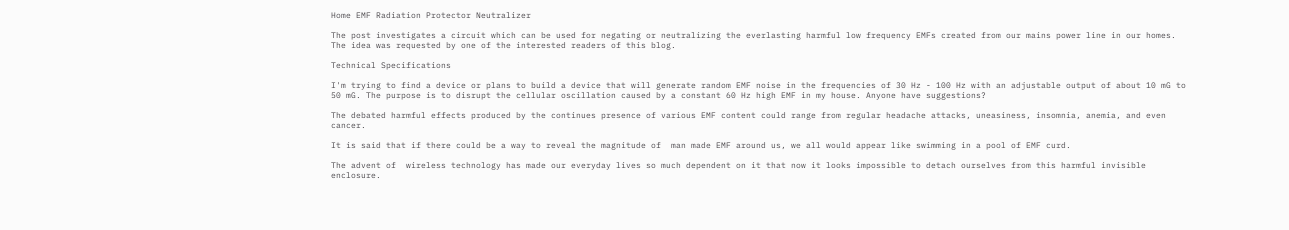Home EMF Radiation Protector Neutralizer

The post investigates a circuit which can be used for negating or neutralizing the everlasting harmful low frequency EMFs created from our mains power line in our homes. The idea was requested by one of the interested readers of this blog.

Technical Specifications

I'm trying to find a device or plans to build a device that will generate random EMF noise in the frequencies of 30 Hz - 100 Hz with an adjustable output of about 10 mG to 50 mG. The purpose is to disrupt the cellular oscillation caused by a constant 60 Hz high EMF in my house. Anyone have suggestions?

The debated harmful effects produced by the continues presence of various EMF content could range from regular headache attacks, uneasiness, insomnia, anemia, and even cancer.

It is said that if there could be a way to reveal the magnitude of  man made EMF around us, we all would appear like swimming in a pool of EMF curd.

The advent of  wireless technology has made our everyday lives so much dependent on it that now it looks impossible to detach ourselves from this harmful invisible enclosure.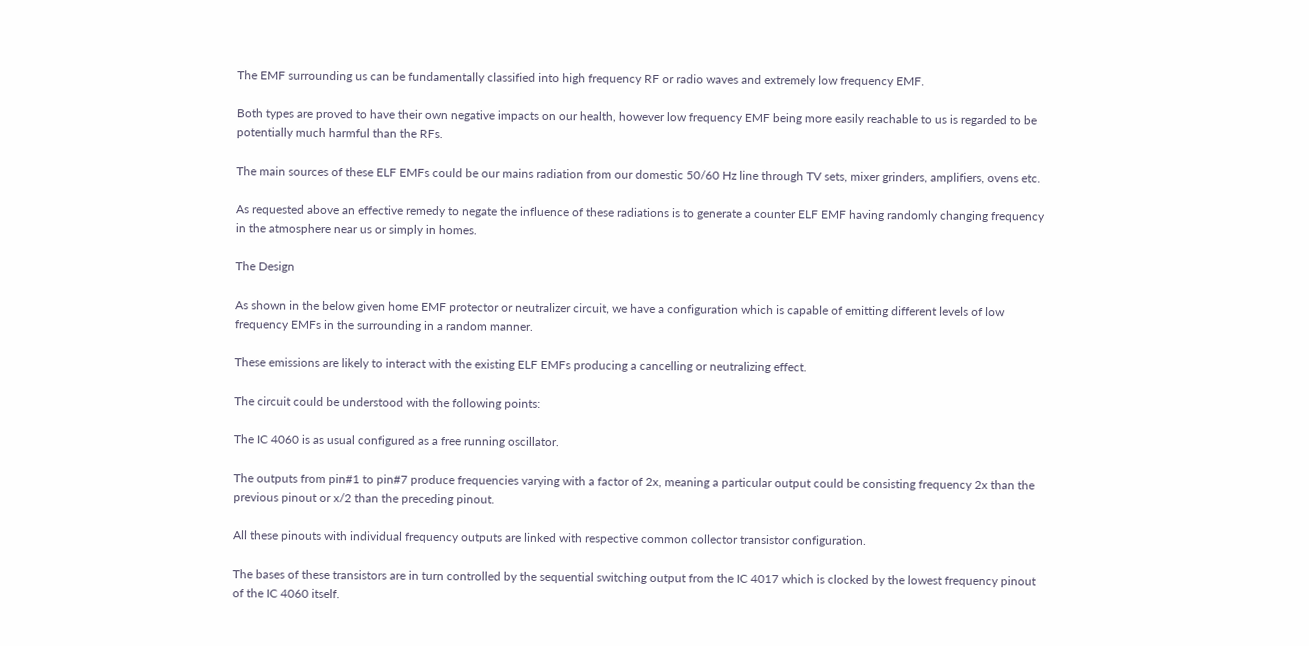The EMF surrounding us can be fundamentally classified into high frequency RF or radio waves and extremely low frequency EMF.

Both types are proved to have their own negative impacts on our health, however low frequency EMF being more easily reachable to us is regarded to be potentially much harmful than the RFs.

The main sources of these ELF EMFs could be our mains radiation from our domestic 50/60 Hz line through TV sets, mixer grinders, amplifiers, ovens etc.

As requested above an effective remedy to negate the influence of these radiations is to generate a counter ELF EMF having randomly changing frequency in the atmosphere near us or simply in homes.

The Design

As shown in the below given home EMF protector or neutralizer circuit, we have a configuration which is capable of emitting different levels of low frequency EMFs in the surrounding in a random manner.

These emissions are likely to interact with the existing ELF EMFs producing a cancelling or neutralizing effect.

The circuit could be understood with the following points:

The IC 4060 is as usual configured as a free running oscillator.

The outputs from pin#1 to pin#7 produce frequencies varying with a factor of 2x, meaning a particular output could be consisting frequency 2x than the previous pinout or x/2 than the preceding pinout.

All these pinouts with individual frequency outputs are linked with respective common collector transistor configuration.

The bases of these transistors are in turn controlled by the sequential switching output from the IC 4017 which is clocked by the lowest frequency pinout of the IC 4060 itself.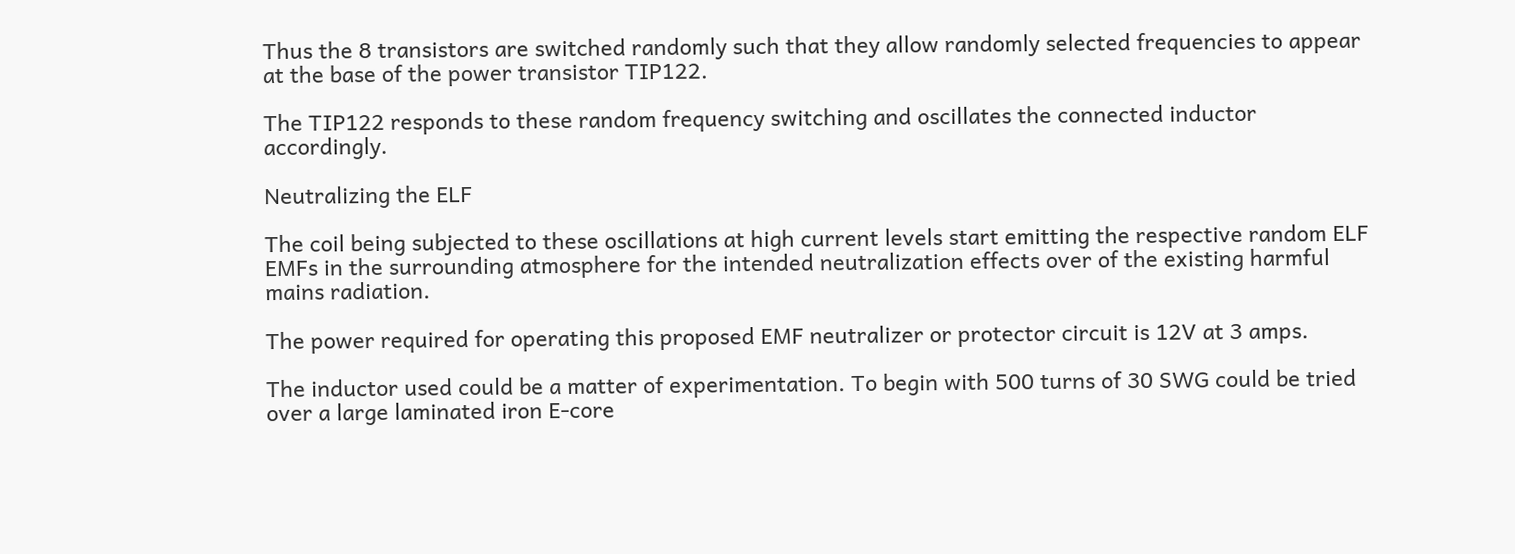Thus the 8 transistors are switched randomly such that they allow randomly selected frequencies to appear at the base of the power transistor TIP122.

The TIP122 responds to these random frequency switching and oscillates the connected inductor accordingly.

Neutralizing the ELF

The coil being subjected to these oscillations at high current levels start emitting the respective random ELF EMFs in the surrounding atmosphere for the intended neutralization effects over of the existing harmful mains radiation.

The power required for operating this proposed EMF neutralizer or protector circuit is 12V at 3 amps.

The inductor used could be a matter of experimentation. To begin with 500 turns of 30 SWG could be tried over a large laminated iron E-core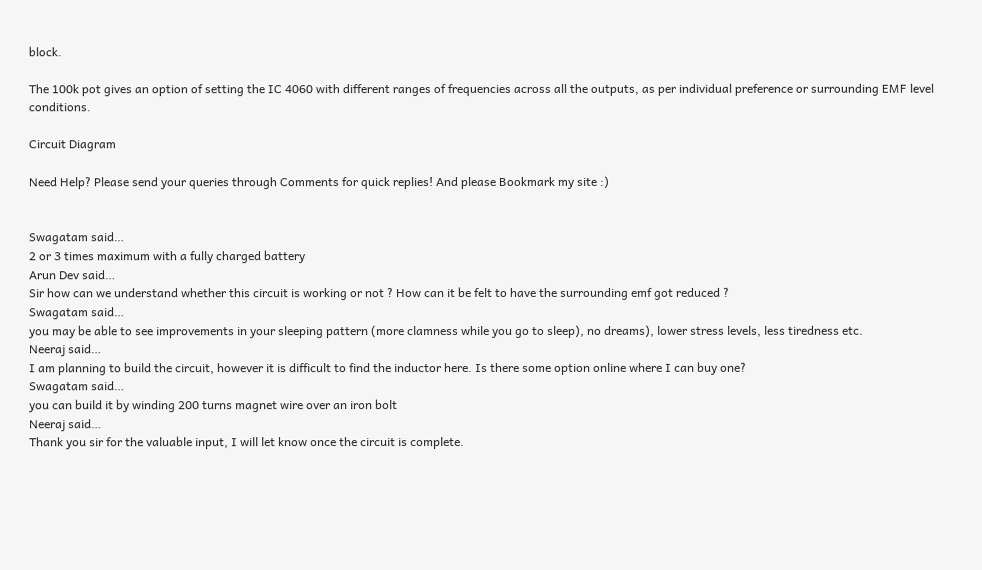block.

The 100k pot gives an option of setting the IC 4060 with different ranges of frequencies across all the outputs, as per individual preference or surrounding EMF level conditions.

Circuit Diagram

Need Help? Please send your queries through Comments for quick replies! And please Bookmark my site :)


Swagatam said…
2 or 3 times maximum with a fully charged battery
Arun Dev said…
Sir how can we understand whether this circuit is working or not ? How can it be felt to have the surrounding emf got reduced ?
Swagatam said…
you may be able to see improvements in your sleeping pattern (more clamness while you go to sleep), no dreams), lower stress levels, less tiredness etc.
Neeraj said…
I am planning to build the circuit, however it is difficult to find the inductor here. Is there some option online where I can buy one?
Swagatam said…
you can build it by winding 200 turns magnet wire over an iron bolt
Neeraj said…
Thank you sir for the valuable input, I will let know once the circuit is complete.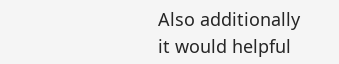Also additionally it would helpful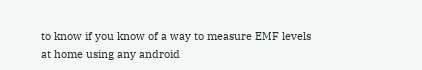to know if you know of a way to measure EMF levels at home using any android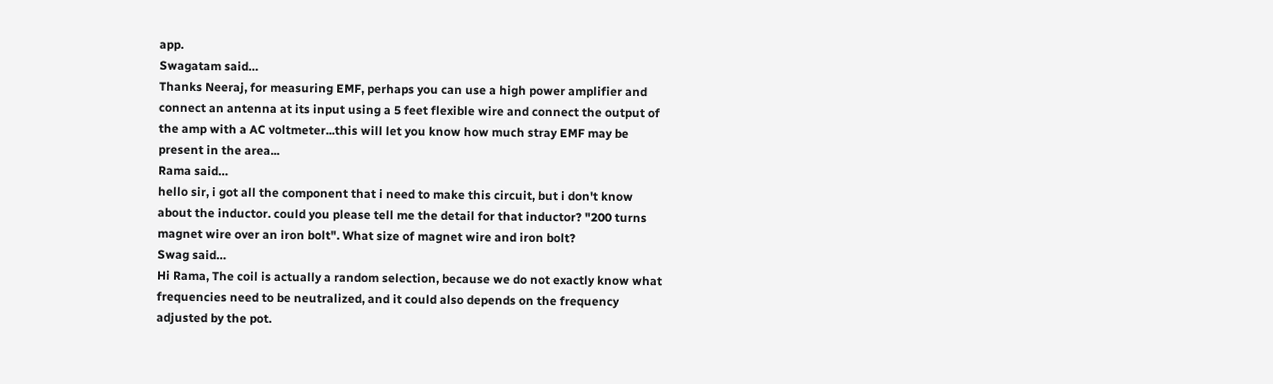app.
Swagatam said…
Thanks Neeraj, for measuring EMF, perhaps you can use a high power amplifier and connect an antenna at its input using a 5 feet flexible wire and connect the output of the amp with a AC voltmeter...this will let you know how much stray EMF may be present in the area...
Rama said…
hello sir, i got all the component that i need to make this circuit, but i don't know about the inductor. could you please tell me the detail for that inductor? "200 turns magnet wire over an iron bolt". What size of magnet wire and iron bolt?
Swag said…
Hi Rama, The coil is actually a random selection, because we do not exactly know what frequencies need to be neutralized, and it could also depends on the frequency adjusted by the pot.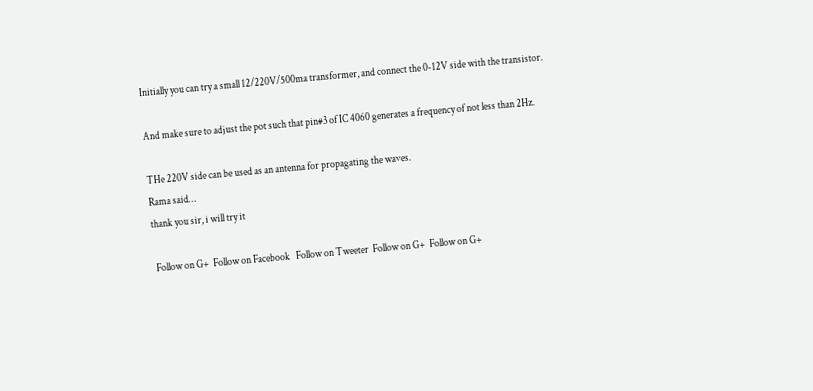Initially you can try a small 12/220V/500ma transformer, and connect the 0-12V side with the transistor.

And make sure to adjust the pot such that pin#3 of IC 4060 generates a frequency of not less than 2Hz.

THe 220V side can be used as an antenna for propagating the waves.
Rama said…
thank you sir, i will try it

 Follow on G+  Follow on Facebook   Follow on Tweeter  Follow on G+  Follow on G+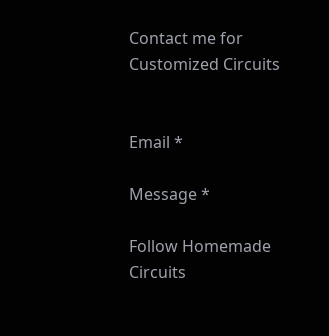Contact me for Customized Circuits


Email *

Message *

Follow Homemade Circuits